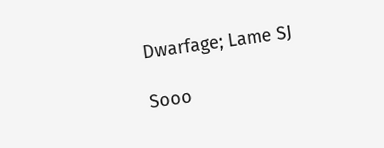Dwarfage; Lame SJ

Sooo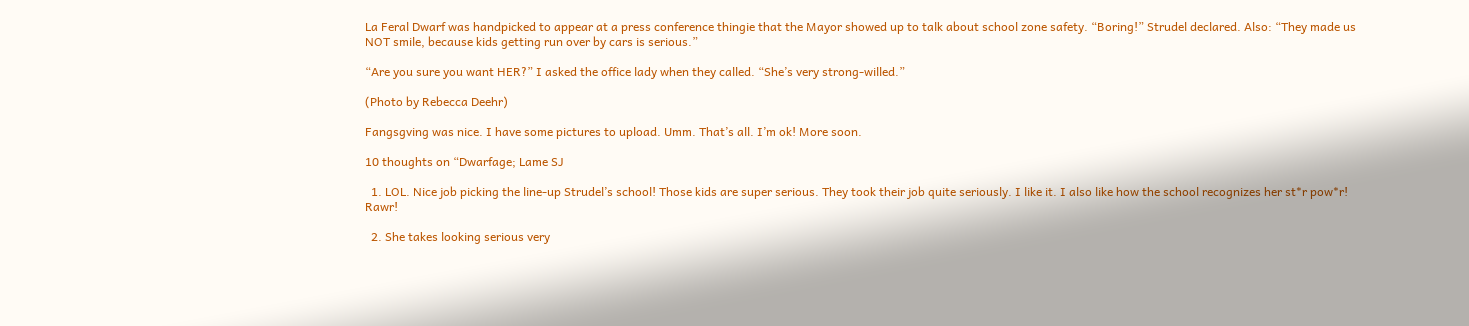La Feral Dwarf was handpicked to appear at a press conference thingie that the Mayor showed up to talk about school zone safety. “Boring!” Strudel declared. Also: “They made us NOT smile, because kids getting run over by cars is serious.”

“Are you sure you want HER?” I asked the office lady when they called. “She’s very strong-willed.”

(Photo by Rebecca Deehr)

Fangsgving was nice. I have some pictures to upload. Umm. That’s all. I’m ok! More soon.

10 thoughts on “Dwarfage; Lame SJ

  1. LOL. Nice job picking the line-up Strudel’s school! Those kids are super serious. They took their job quite seriously. I like it. I also like how the school recognizes her st*r pow*r! Rawr!

  2. She takes looking serious very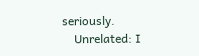seriously.
    Unrelated: I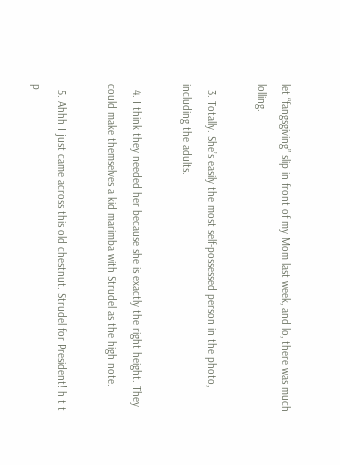let “fangsgiving” slip in front of my Mom last week, and lo, there was much lolling.

  3. Totally. She’s easily the most self-possessed person in the photo, including the adults.

  4. I think they needed her because she is exactly the right height. They could make themselves a kid marimba with Strudel as the high note.

  5. Ahhh I just came across this old chestnut. Strudel for President! h t t p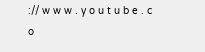:// w w w . y o u t u b e . c o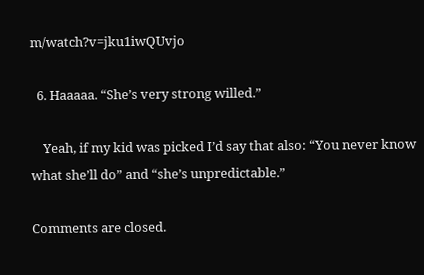m/watch?v=jku1iwQUvjo

  6. Haaaaa. “She’s very strong willed.”

    Yeah, if my kid was picked I’d say that also: “You never know what she’ll do” and “she’s unpredictable.”

Comments are closed.